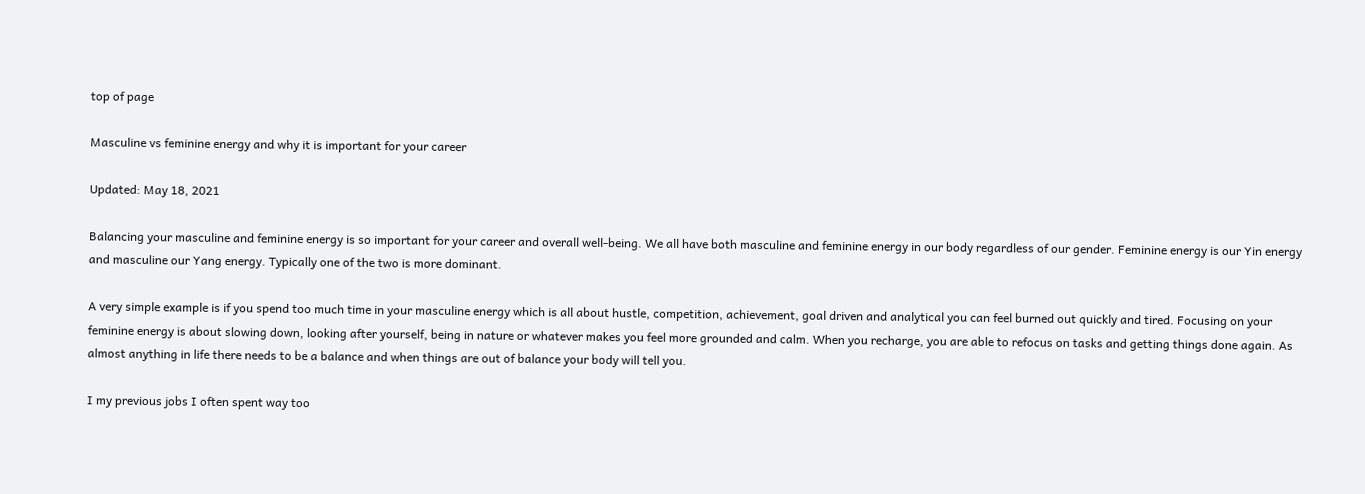top of page

Masculine vs feminine energy and why it is important for your career

Updated: May 18, 2021

Balancing your masculine and feminine energy is so important for your career and overall well-being. We all have both masculine and feminine energy in our body regardless of our gender. Feminine energy is our Yin energy and masculine our Yang energy. Typically one of the two is more dominant.

A very simple example is if you spend too much time in your masculine energy which is all about hustle, competition, achievement, goal driven and analytical you can feel burned out quickly and tired. Focusing on your feminine energy is about slowing down, looking after yourself, being in nature or whatever makes you feel more grounded and calm. When you recharge, you are able to refocus on tasks and getting things done again. As almost anything in life there needs to be a balance and when things are out of balance your body will tell you.

I my previous jobs I often spent way too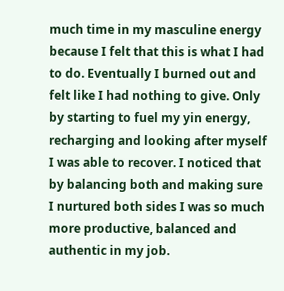much time in my masculine energy because I felt that this is what I had to do. Eventually I burned out and felt like I had nothing to give. Only by starting to fuel my yin energy, recharging and looking after myself I was able to recover. I noticed that by balancing both and making sure I nurtured both sides I was so much more productive, balanced and authentic in my job.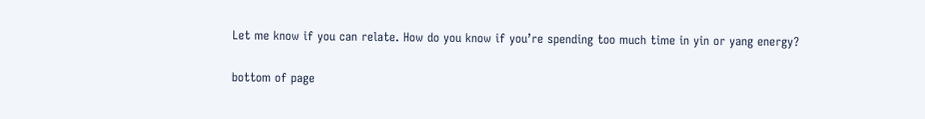Let me know if you can relate. How do you know if you’re spending too much time in yin or yang energy?

bottom of page